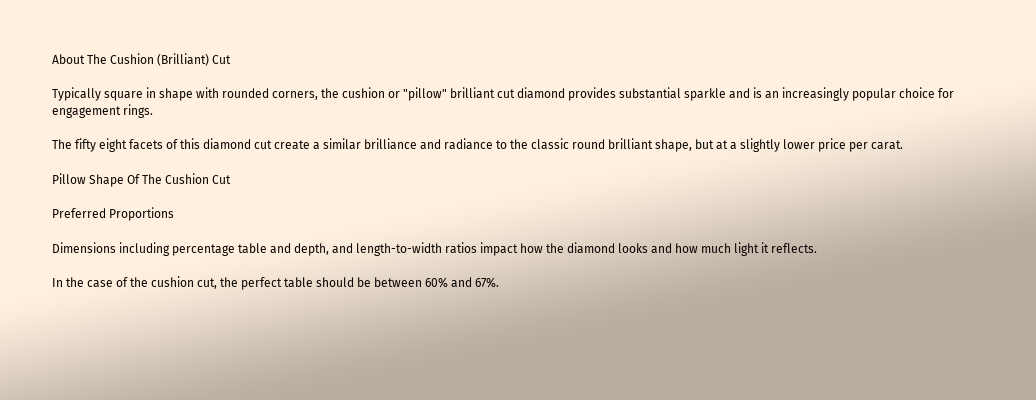About The Cushion (Brilliant) Cut

Typically square in shape with rounded corners, the cushion or "pillow" brilliant cut diamond provides substantial sparkle and is an increasingly popular choice for engagement rings.

The fifty eight facets of this diamond cut create a similar brilliance and radiance to the classic round brilliant shape, but at a slightly lower price per carat.

Pillow Shape Of The Cushion Cut

Preferred Proportions

Dimensions including percentage table and depth, and length-to-width ratios impact how the diamond looks and how much light it reflects.

In the case of the cushion cut, the perfect table should be between 60% and 67%.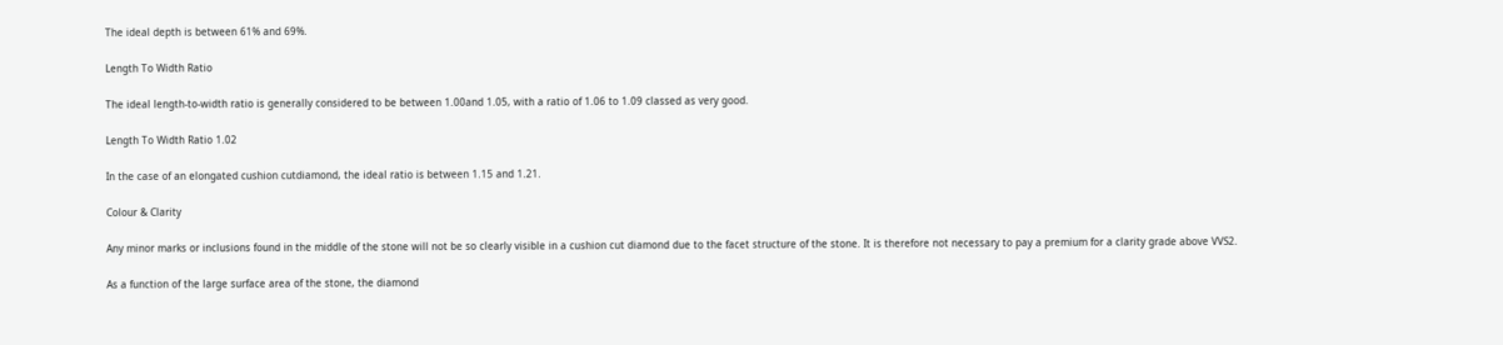The ideal depth is between 61% and 69%.

Length To Width Ratio

The ideal length-to-width ratio is generally considered to be between 1.00and 1.05, with a ratio of 1.06 to 1.09 classed as very good.

Length To Width Ratio 1.02

In the case of an elongated cushion cutdiamond, the ideal ratio is between 1.15 and 1.21.

Colour & Clarity

Any minor marks or inclusions found in the middle of the stone will not be so clearly visible in a cushion cut diamond due to the facet structure of the stone. It is therefore not necessary to pay a premium for a clarity grade above VVS2.

As a function of the large surface area of the stone, the diamond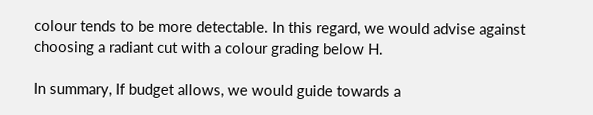colour tends to be more detectable. In this regard, we would advise against choosing a radiant cut with a colour grading below H.

In summary, If budget allows, we would guide towards a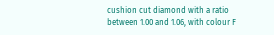cushion cut diamond with a ratio between 1.00 and 1.06, with colour F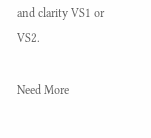and clarity VS1 or VS2.

Need More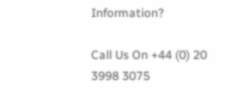Information?

Call Us On +44 (0) 20 3998 3075